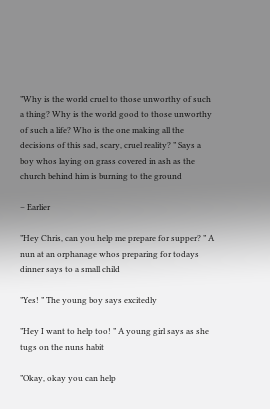”Why is the world cruel to those unworthy of such a thing? Why is the world good to those unworthy of such a life? Who is the one making all the decisions of this sad, scary, cruel reality? ” Says a boy whos laying on grass covered in ash as the church behind him is burning to the ground

– Earlier

”Hey Chris, can you help me prepare for supper? ” A nun at an orphanage whos preparing for todays dinner says to a small child

”Yes! ” The young boy says excitedly

”Hey I want to help too! ” A young girl says as she tugs on the nuns habit

”Okay, okay you can help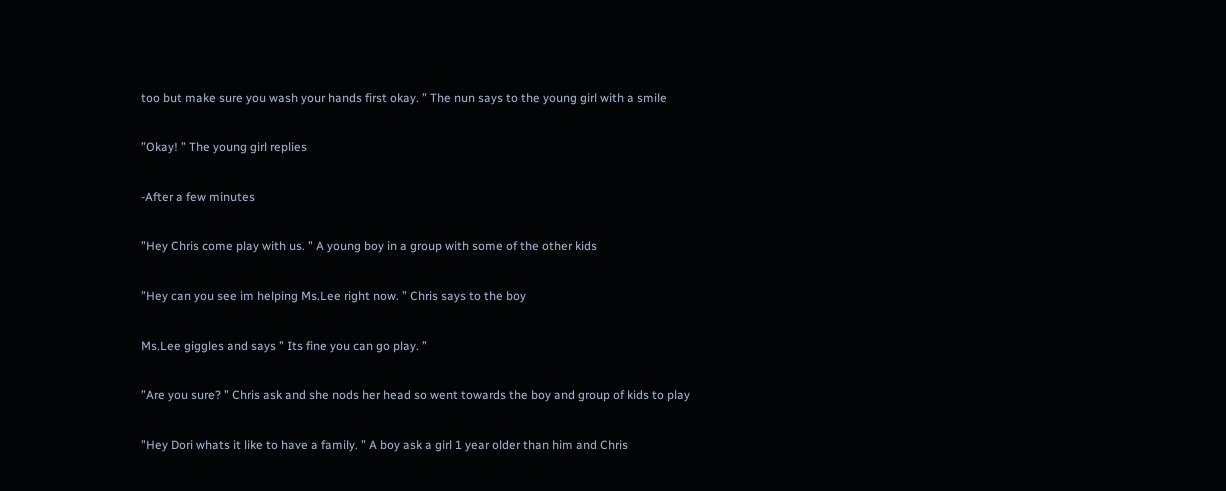too but make sure you wash your hands first okay. ” The nun says to the young girl with a smile

”Okay! ” The young girl replies

-After a few minutes

”Hey Chris come play with us. ” A young boy in a group with some of the other kids

”Hey can you see im helping Ms.Lee right now. ” Chris says to the boy

Ms.Lee giggles and says ” Its fine you can go play. ”

”Are you sure? ” Chris ask and she nods her head so went towards the boy and group of kids to play

”Hey Dori whats it like to have a family. ” A boy ask a girl 1 year older than him and Chris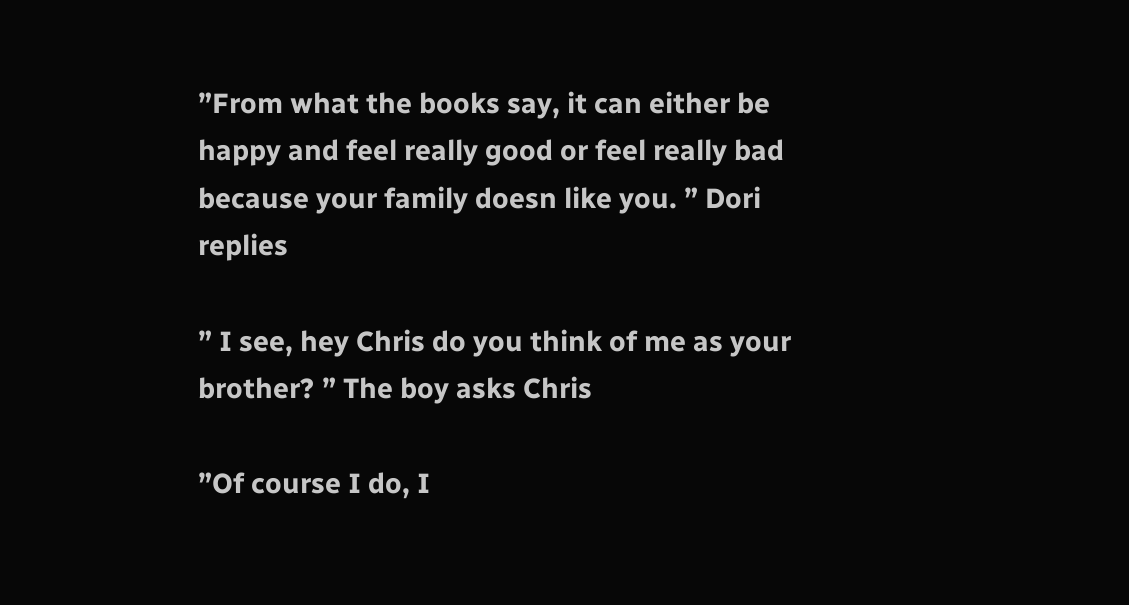”From what the books say, it can either be happy and feel really good or feel really bad because your family doesn like you. ” Dori replies

” I see, hey Chris do you think of me as your brother? ” The boy asks Chris

”Of course I do, I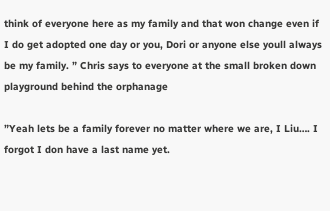think of everyone here as my family and that won change even if I do get adopted one day or you, Dori or anyone else youll always be my family. ” Chris says to everyone at the small broken down playground behind the orphanage

”Yeah lets be a family forever no matter where we are, I Liu…. I forgot I don have a last name yet.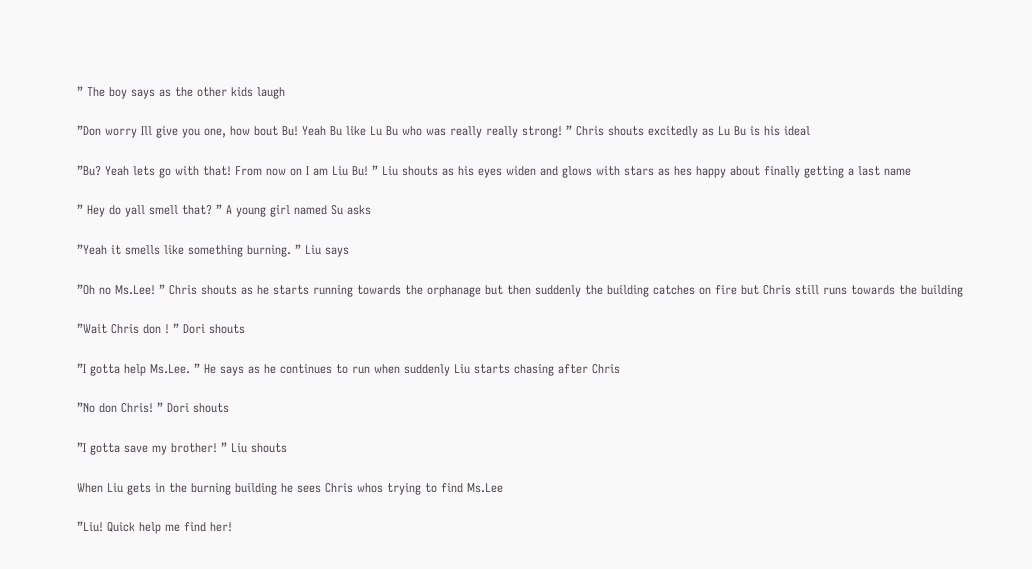” The boy says as the other kids laugh

”Don worry Ill give you one, how bout Bu! Yeah Bu like Lu Bu who was really really strong! ” Chris shouts excitedly as Lu Bu is his ideal

”Bu? Yeah lets go with that! From now on I am Liu Bu! ” Liu shouts as his eyes widen and glows with stars as hes happy about finally getting a last name

” Hey do yall smell that? ” A young girl named Su asks

”Yeah it smells like something burning. ” Liu says

”Oh no Ms.Lee! ” Chris shouts as he starts running towards the orphanage but then suddenly the building catches on fire but Chris still runs towards the building

”Wait Chris don ! ” Dori shouts

”I gotta help Ms.Lee. ” He says as he continues to run when suddenly Liu starts chasing after Chris

”No don Chris! ” Dori shouts

”I gotta save my brother! ” Liu shouts

When Liu gets in the burning building he sees Chris whos trying to find Ms.Lee

”Liu! Quick help me find her!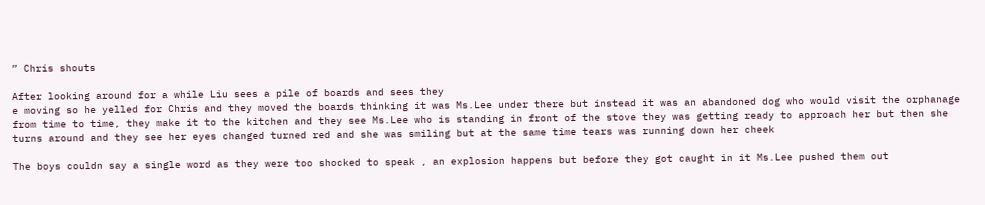” Chris shouts

After looking around for a while Liu sees a pile of boards and sees they
e moving so he yelled for Chris and they moved the boards thinking it was Ms.Lee under there but instead it was an abandoned dog who would visit the orphanage from time to time, they make it to the kitchen and they see Ms.Lee who is standing in front of the stove they was getting ready to approach her but then she turns around and they see her eyes changed turned red and she was smiling but at the same time tears was running down her cheek

The boys couldn say a single word as they were too shocked to speak , an explosion happens but before they got caught in it Ms.Lee pushed them out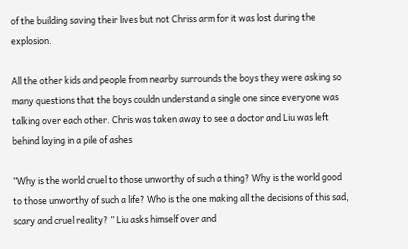of the building saving their lives but not Chriss arm for it was lost during the explosion.

All the other kids and people from nearby surrounds the boys they were asking so many questions that the boys couldn understand a single one since everyone was talking over each other. Chris was taken away to see a doctor and Liu was left behind laying in a pile of ashes

”Why is the world cruel to those unworthy of such a thing? Why is the world good to those unworthy of such a life? Who is the one making all the decisions of this sad, scary and cruel reality? ” Liu asks himself over and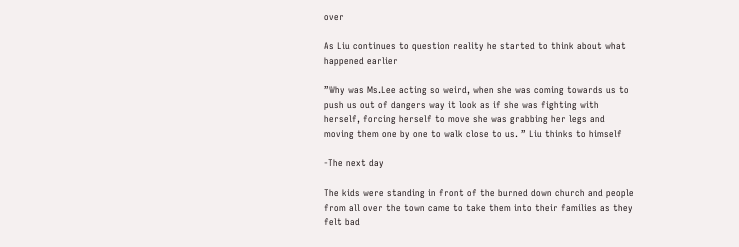over

As Liu continues to question reality he started to think about what happened earlier

”Why was Ms.Lee acting so weird, when she was coming towards us to push us out of dangers way it look as if she was fighting with herself, forcing herself to move she was grabbing her legs and moving them one by one to walk close to us. ” Liu thinks to himself

-The next day

The kids were standing in front of the burned down church and people from all over the town came to take them into their families as they felt bad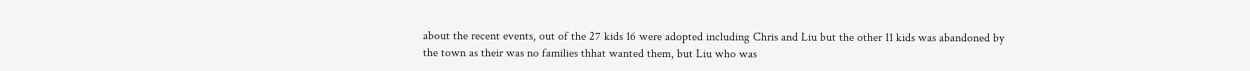about the recent events, out of the 27 kids 16 were adopted including Chris and Liu but the other 11 kids was abandoned by the town as their was no families thhat wanted them, but Liu who was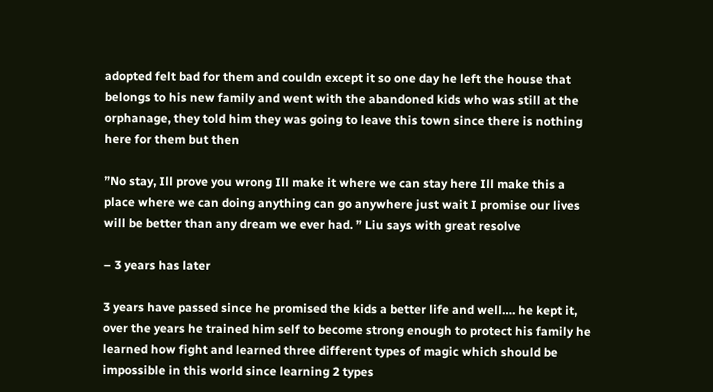adopted felt bad for them and couldn except it so one day he left the house that belongs to his new family and went with the abandoned kids who was still at the orphanage, they told him they was going to leave this town since there is nothing here for them but then

”No stay, Ill prove you wrong Ill make it where we can stay here Ill make this a place where we can doing anything can go anywhere just wait I promise our lives will be better than any dream we ever had. ” Liu says with great resolve

– 3 years has later

3 years have passed since he promised the kids a better life and well…. he kept it, over the years he trained him self to become strong enough to protect his family he learned how fight and learned three different types of magic which should be impossible in this world since learning 2 types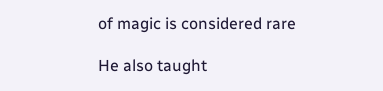of magic is considered rare

He also taught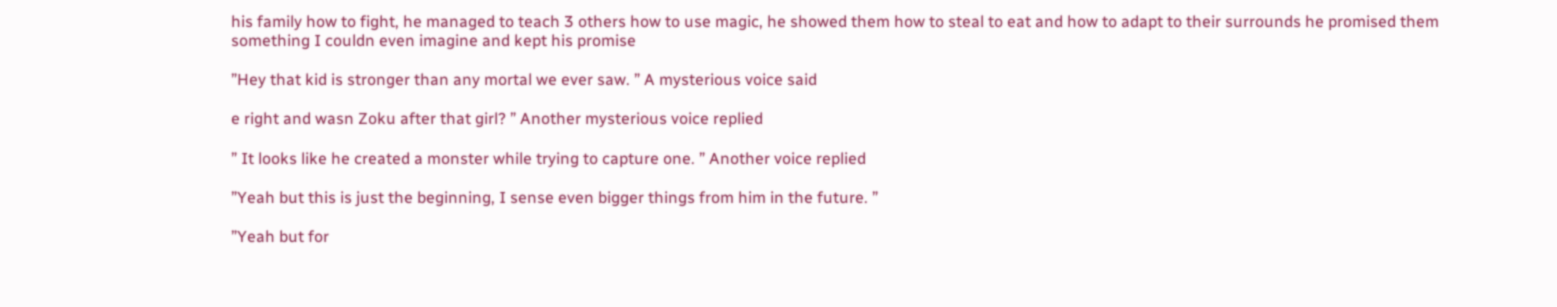his family how to fight, he managed to teach 3 others how to use magic, he showed them how to steal to eat and how to adapt to their surrounds he promised them something I couldn even imagine and kept his promise

”Hey that kid is stronger than any mortal we ever saw. ” A mysterious voice said

e right and wasn Zoku after that girl? ” Another mysterious voice replied

” It looks like he created a monster while trying to capture one. ” Another voice replied

”Yeah but this is just the beginning, I sense even bigger things from him in the future. ”

”Yeah but for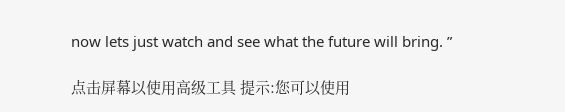now lets just watch and see what the future will bring. ”

点击屏幕以使用高级工具 提示:您可以使用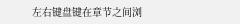左右键盘键在章节之间浏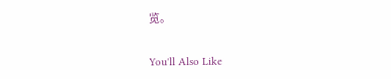览。

You'll Also Like